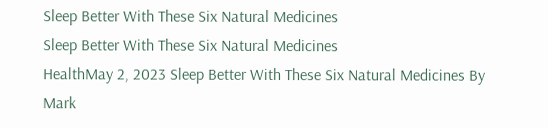Sleep Better With These Six Natural Medicines
Sleep Better With These Six Natural Medicines
HealthMay 2, 2023 Sleep Better With These Six Natural Medicines By Mark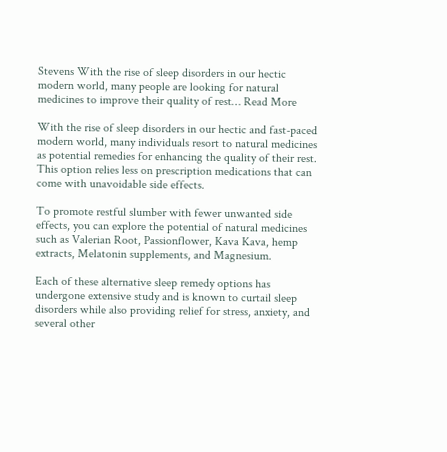Stevens With the rise of sleep disorders in our hectic modern world, many people are looking for natural medicines to improve their quality of rest… Read More

With the rise of sleep disorders in our hectic and fast-paced modern world, many individuals resort to natural medicines as potential remedies for enhancing the quality of their rest. This option relies less on prescription medications that can come with unavoidable side effects.

To promote restful slumber with fewer unwanted side effects, you can explore the potential of natural medicines such as Valerian Root, Passionflower, Kava Kava, hemp extracts, Melatonin supplements, and Magnesium.

Each of these alternative sleep remedy options has undergone extensive study and is known to curtail sleep disorders while also providing relief for stress, anxiety, and several other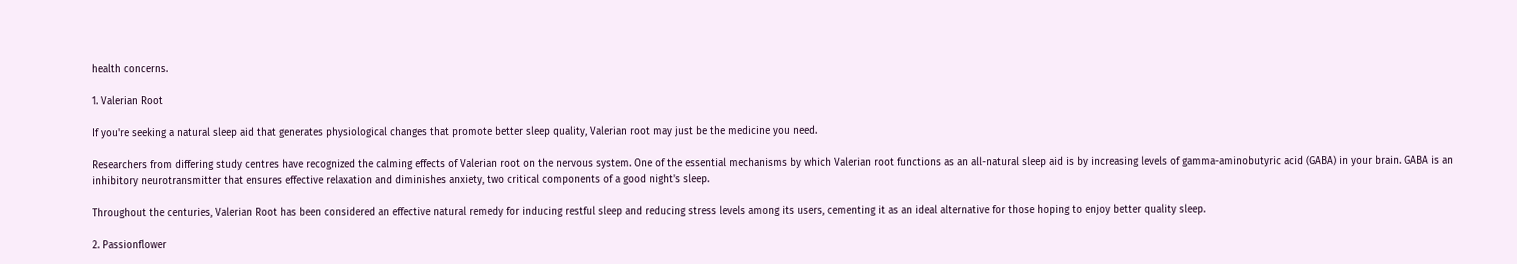health concerns.

1. Valerian Root

If you're seeking a natural sleep aid that generates physiological changes that promote better sleep quality, Valerian root may just be the medicine you need.

Researchers from differing study centres have recognized the calming effects of Valerian root on the nervous system. One of the essential mechanisms by which Valerian root functions as an all-natural sleep aid is by increasing levels of gamma-aminobutyric acid (GABA) in your brain. GABA is an inhibitory neurotransmitter that ensures effective relaxation and diminishes anxiety, two critical components of a good night's sleep.

Throughout the centuries, Valerian Root has been considered an effective natural remedy for inducing restful sleep and reducing stress levels among its users, cementing it as an ideal alternative for those hoping to enjoy better quality sleep.

2. Passionflower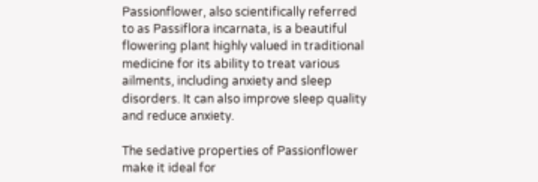Passionflower, also scientifically referred to as Passiflora incarnata, is a beautiful flowering plant highly valued in traditional medicine for its ability to treat various ailments, including anxiety and sleep disorders. It can also improve sleep quality and reduce anxiety.

The sedative properties of Passionflower make it ideal for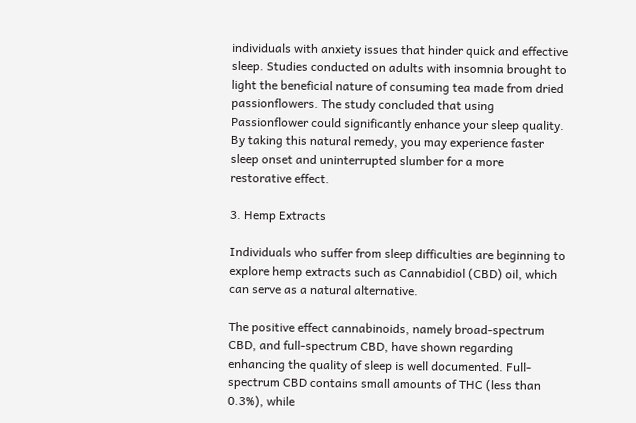individuals with anxiety issues that hinder quick and effective sleep. Studies conducted on adults with insomnia brought to light the beneficial nature of consuming tea made from dried passionflowers. The study concluded that using Passionflower could significantly enhance your sleep quality. By taking this natural remedy, you may experience faster sleep onset and uninterrupted slumber for a more restorative effect.

3. Hemp Extracts

Individuals who suffer from sleep difficulties are beginning to explore hemp extracts such as Cannabidiol (CBD) oil, which can serve as a natural alternative.

The positive effect cannabinoids, namely broad-spectrum CBD, and full-spectrum CBD, have shown regarding enhancing the quality of sleep is well documented. Full-spectrum CBD contains small amounts of THC (less than 0.3%), while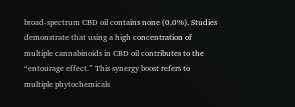broad-spectrum CBD oil contains none (0.0%). Studies demonstrate that using a high concentration of multiple cannabinoids in CBD oil contributes to the “entourage effect.” This synergy boost refers to multiple phytochemicals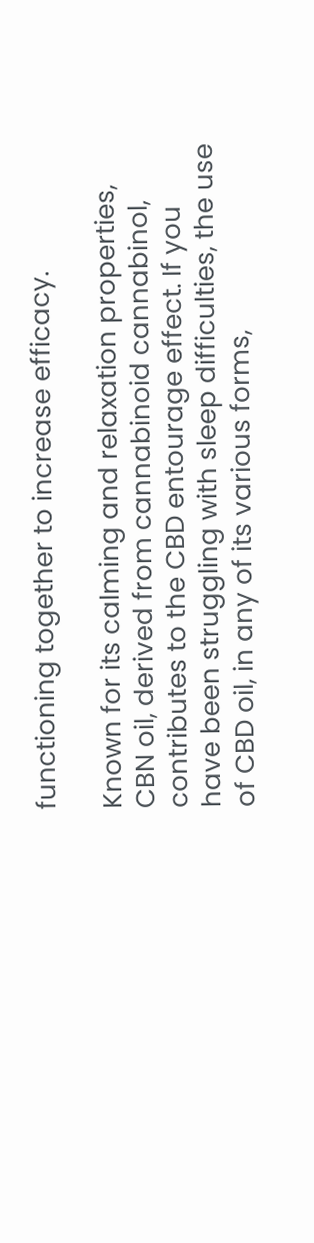functioning together to increase efficacy.

Known for its calming and relaxation properties, CBN oil, derived from cannabinoid cannabinol, contributes to the CBD entourage effect. If you have been struggling with sleep difficulties, the use of CBD oil, in any of its various forms,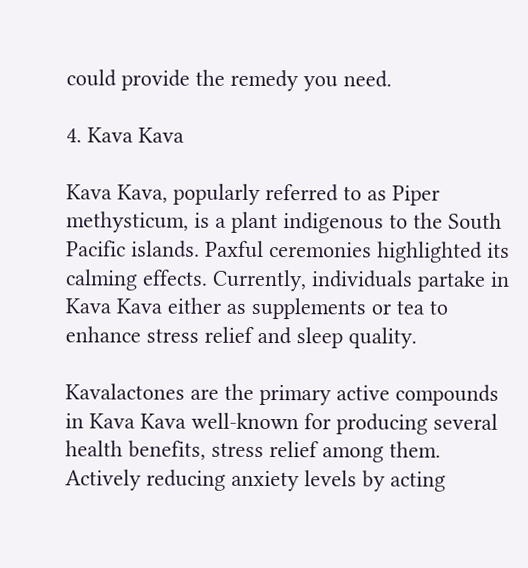could provide the remedy you need.

4. Kava Kava

Kava Kava, popularly referred to as Piper methysticum, is a plant indigenous to the South Pacific islands. Paxful ceremonies highlighted its calming effects. Currently, individuals partake in Kava Kava either as supplements or tea to enhance stress relief and sleep quality.

Kavalactones are the primary active compounds in Kava Kava well-known for producing several health benefits, stress relief among them. Actively reducing anxiety levels by acting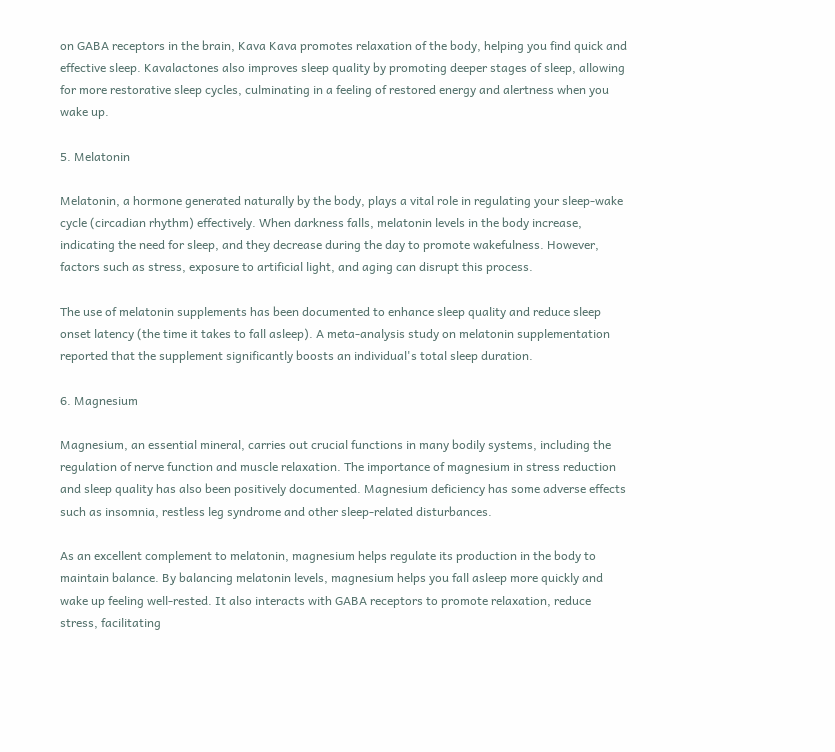on GABA receptors in the brain, Kava Kava promotes relaxation of the body, helping you find quick and effective sleep. Kavalactones also improves sleep quality by promoting deeper stages of sleep, allowing for more restorative sleep cycles, culminating in a feeling of restored energy and alertness when you wake up.

5. Melatonin

Melatonin, a hormone generated naturally by the body, plays a vital role in regulating your sleep-wake cycle (circadian rhythm) effectively. When darkness falls, melatonin levels in the body increase, indicating the need for sleep, and they decrease during the day to promote wakefulness. However, factors such as stress, exposure to artificial light, and aging can disrupt this process.

The use of melatonin supplements has been documented to enhance sleep quality and reduce sleep onset latency (the time it takes to fall asleep). A meta-analysis study on melatonin supplementation reported that the supplement significantly boosts an individual's total sleep duration.

6. Magnesium

Magnesium, an essential mineral, carries out crucial functions in many bodily systems, including the regulation of nerve function and muscle relaxation. The importance of magnesium in stress reduction and sleep quality has also been positively documented. Magnesium deficiency has some adverse effects such as insomnia, restless leg syndrome and other sleep-related disturbances.

As an excellent complement to melatonin, magnesium helps regulate its production in the body to maintain balance. By balancing melatonin levels, magnesium helps you fall asleep more quickly and wake up feeling well-rested. It also interacts with GABA receptors to promote relaxation, reduce stress, facilitating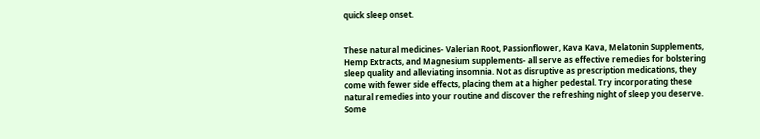quick sleep onset.


These natural medicines- Valerian Root, Passionflower, Kava Kava, Melatonin Supplements, Hemp Extracts, and Magnesium supplements- all serve as effective remedies for bolstering sleep quality and alleviating insomnia. Not as disruptive as prescription medications, they come with fewer side effects, placing them at a higher pedestal. Try incorporating these natural remedies into your routine and discover the refreshing night of sleep you deserve. Some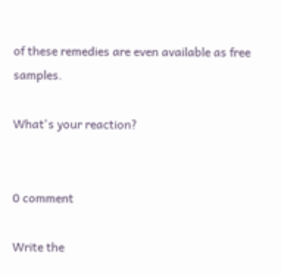of these remedies are even available as free samples.

What's your reaction?


0 comment

Write the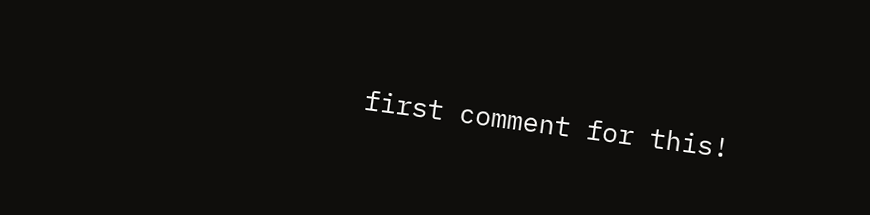first comment for this!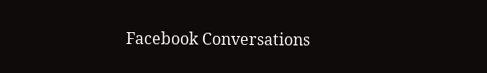Facebook Conversations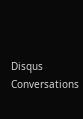Disqus Conversations